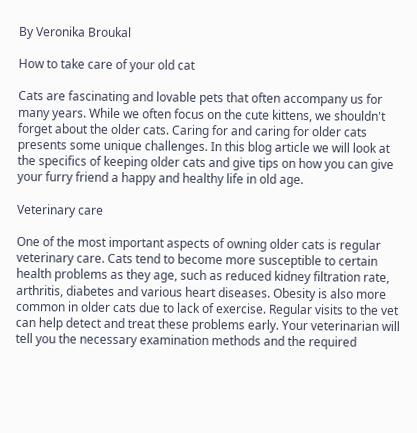By Veronika Broukal

How to take care of your old cat

Cats are fascinating and lovable pets that often accompany us for many years. While we often focus on the cute kittens, we shouldn't forget about the older cats. Caring for and caring for older cats presents some unique challenges. In this blog article we will look at the specifics of keeping older cats and give tips on how you can give your furry friend a happy and healthy life in old age.

Veterinary care

One of the most important aspects of owning older cats is regular veterinary care. Cats tend to become more susceptible to certain health problems as they age, such as reduced kidney filtration rate, arthritis, diabetes and various heart diseases. Obesity is also more common in older cats due to lack of exercise. Regular visits to the vet can help detect and treat these problems early. Your veterinarian will tell you the necessary examination methods and the required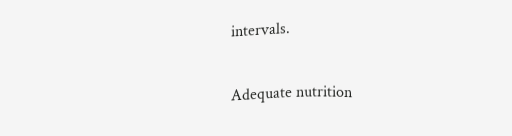intervals.

Adequate nutrition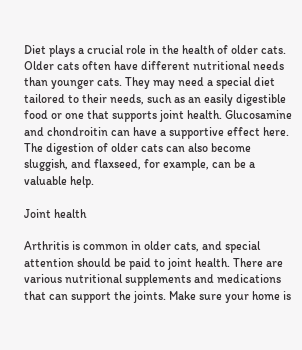Diet plays a crucial role in the health of older cats. Older cats often have different nutritional needs than younger cats. They may need a special diet tailored to their needs, such as an easily digestible food or one that supports joint health. Glucosamine and chondroitin can have a supportive effect here. The digestion of older cats can also become sluggish, and flaxseed, for example, can be a valuable help.

Joint health

Arthritis is common in older cats, and special attention should be paid to joint health. There are various nutritional supplements and medications that can support the joints. Make sure your home is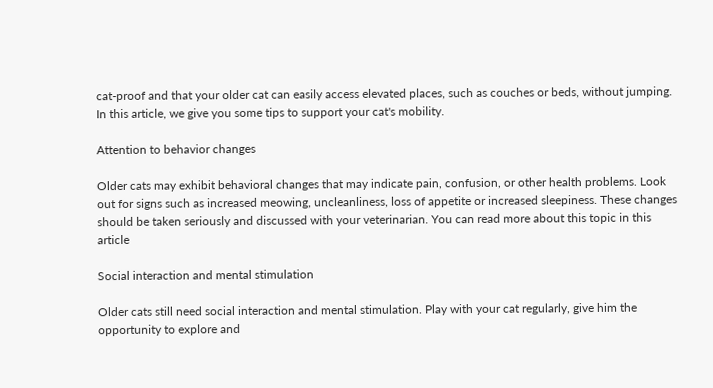cat-proof and that your older cat can easily access elevated places, such as couches or beds, without jumping. In this article, we give you some tips to support your cat's mobility.

Attention to behavior changes

Older cats may exhibit behavioral changes that may indicate pain, confusion, or other health problems. Look out for signs such as increased meowing, uncleanliness, loss of appetite or increased sleepiness. These changes should be taken seriously and discussed with your veterinarian. You can read more about this topic in this article

Social interaction and mental stimulation

Older cats still need social interaction and mental stimulation. Play with your cat regularly, give him the opportunity to explore and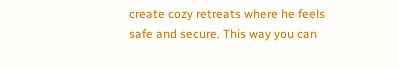create cozy retreats where he feels safe and secure. This way you can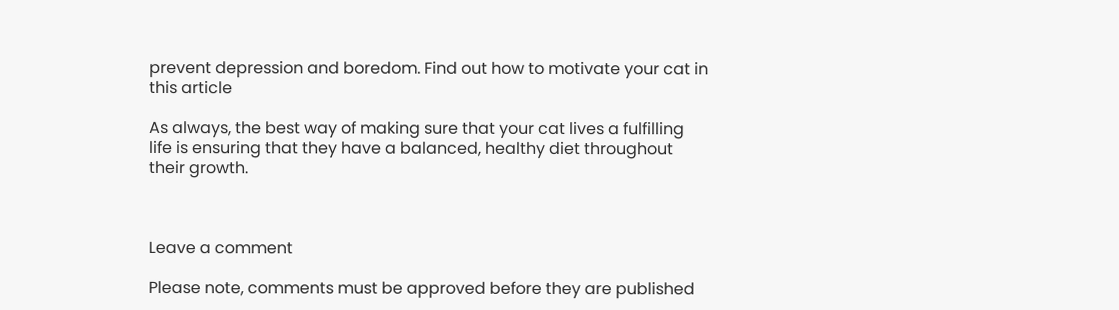prevent depression and boredom. Find out how to motivate your cat in this article

As always, the best way of making sure that your cat lives a fulfilling life is ensuring that they have a balanced, healthy diet throughout their growth.



Leave a comment

Please note, comments must be approved before they are published